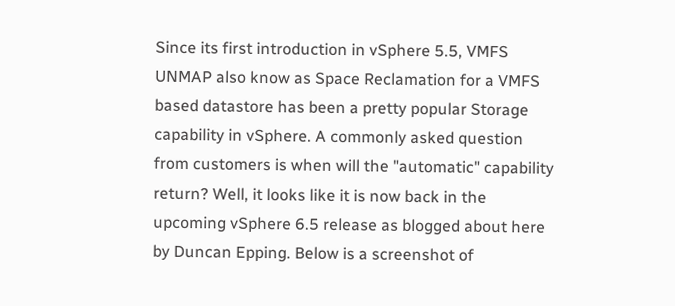Since its first introduction in vSphere 5.5, VMFS UNMAP also know as Space Reclamation for a VMFS based datastore has been a pretty popular Storage capability in vSphere. A commonly asked question from customers is when will the "automatic" capability return? Well, it looks like it is now back in the upcoming vSphere 6.5 release as blogged about here by Duncan Epping. Below is a screenshot of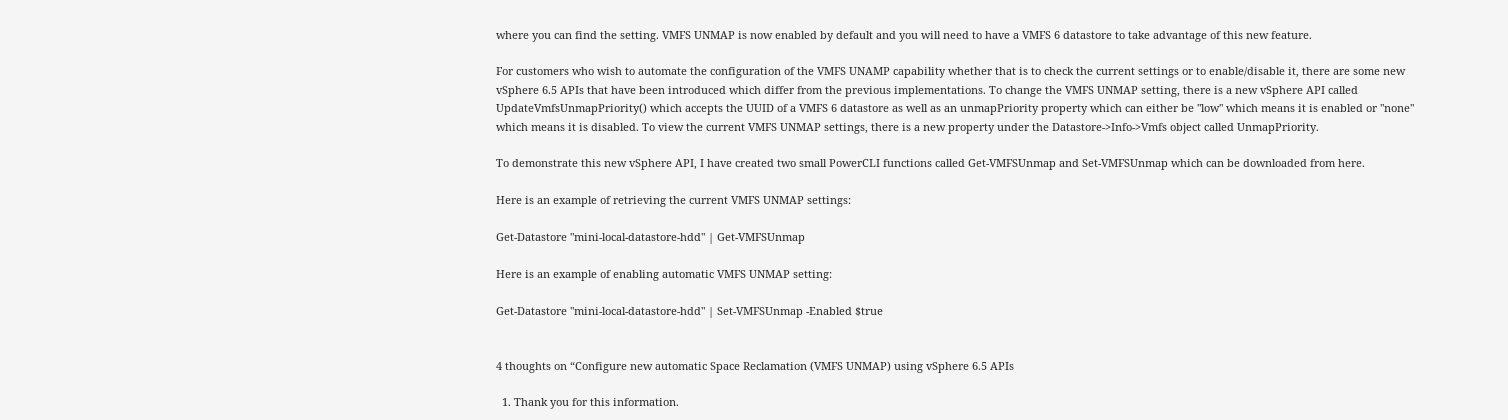where you can find the setting. VMFS UNMAP is now enabled by default and you will need to have a VMFS 6 datastore to take advantage of this new feature.

For customers who wish to automate the configuration of the VMFS UNAMP capability whether that is to check the current settings or to enable/disable it, there are some new vSphere 6.5 APIs that have been introduced which differ from the previous implementations. To change the VMFS UNMAP setting, there is a new vSphere API called UpdateVmfsUnmapPriority() which accepts the UUID of a VMFS 6 datastore as well as an unmapPriority property which can either be "low" which means it is enabled or "none" which means it is disabled. To view the current VMFS UNMAP settings, there is a new property under the Datastore->Info->Vmfs object called UnmapPriority.

To demonstrate this new vSphere API, I have created two small PowerCLI functions called Get-VMFSUnmap and Set-VMFSUnmap which can be downloaded from here.

Here is an example of retrieving the current VMFS UNMAP settings:

Get-Datastore "mini-local-datastore-hdd" | Get-VMFSUnmap

Here is an example of enabling automatic VMFS UNMAP setting:

Get-Datastore "mini-local-datastore-hdd" | Set-VMFSUnmap -Enabled $true


4 thoughts on “Configure new automatic Space Reclamation (VMFS UNMAP) using vSphere 6.5 APIs

  1. Thank you for this information.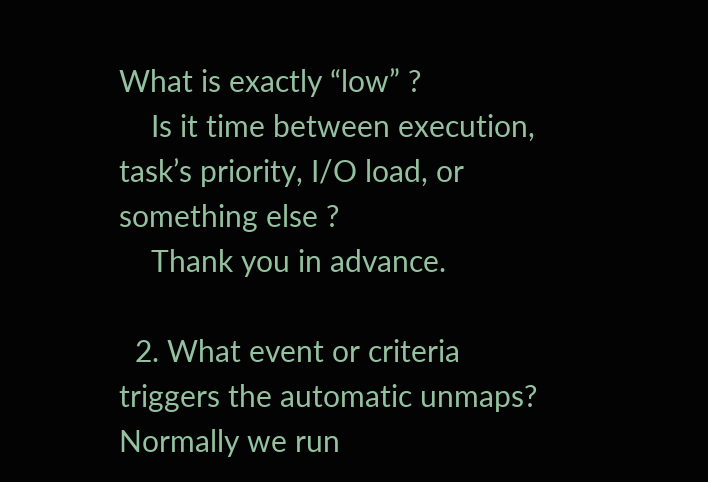What is exactly “low” ?
    Is it time between execution, task’s priority, I/O load, or something else ?
    Thank you in advance.

  2. What event or criteria triggers the automatic unmaps? Normally we run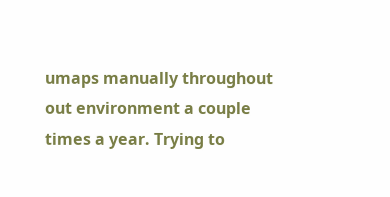umaps manually throughout out environment a couple times a year. Trying to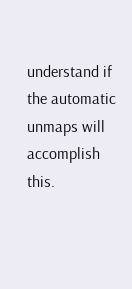understand if the automatic unmaps will accomplish this.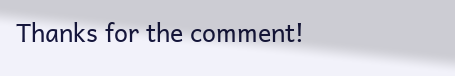Thanks for the comment!